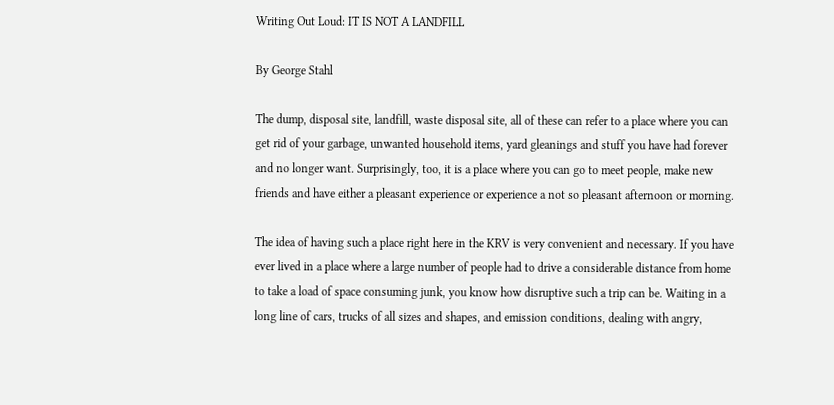Writing Out Loud: IT IS NOT A LANDFILL

By George Stahl

The dump, disposal site, landfill, waste disposal site, all of these can refer to a place where you can get rid of your garbage, unwanted household items, yard gleanings and stuff you have had forever and no longer want. Surprisingly, too, it is a place where you can go to meet people, make new friends and have either a pleasant experience or experience a not so pleasant afternoon or morning.

The idea of having such a place right here in the KRV is very convenient and necessary. If you have ever lived in a place where a large number of people had to drive a considerable distance from home to take a load of space consuming junk, you know how disruptive such a trip can be. Waiting in a long line of cars, trucks of all sizes and shapes, and emission conditions, dealing with angry,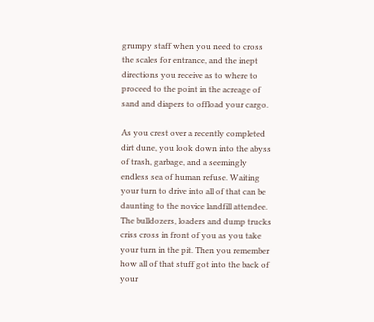grumpy staff when you need to cross the scales for entrance, and the inept directions you receive as to where to proceed to the point in the acreage of sand and diapers to offload your cargo.

As you crest over a recently completed dirt dune, you look down into the abyss of trash, garbage, and a seemingly endless sea of human refuse. Waiting your turn to drive into all of that can be daunting to the novice landfill attendee. The bulldozers, loaders and dump trucks criss cross in front of you as you take your turn in the pit. Then you remember how all of that stuff got into the back of your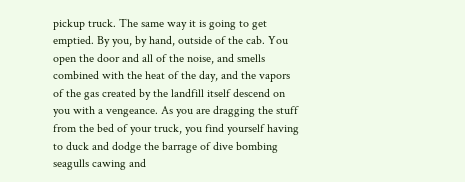pickup truck. The same way it is going to get emptied. By you, by hand, outside of the cab. You open the door and all of the noise, and smells combined with the heat of the day, and the vapors of the gas created by the landfill itself descend on you with a vengeance. As you are dragging the stuff from the bed of your truck, you find yourself having to duck and dodge the barrage of dive bombing seagulls cawing and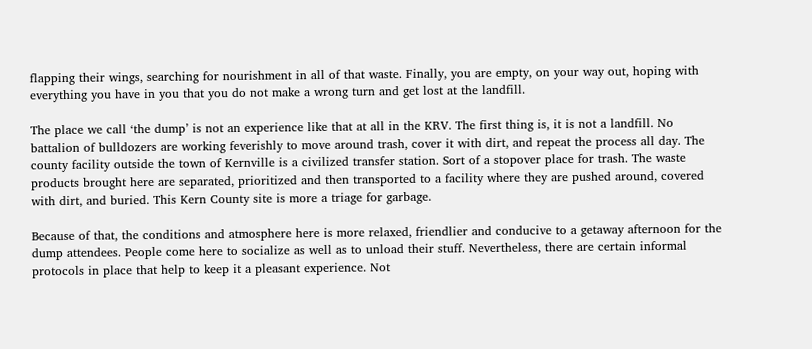flapping their wings, searching for nourishment in all of that waste. Finally, you are empty, on your way out, hoping with everything you have in you that you do not make a wrong turn and get lost at the landfill.

The place we call ‘the dump’ is not an experience like that at all in the KRV. The first thing is, it is not a landfill. No battalion of bulldozers are working feverishly to move around trash, cover it with dirt, and repeat the process all day. The county facility outside the town of Kernville is a civilized transfer station. Sort of a stopover place for trash. The waste products brought here are separated, prioritized and then transported to a facility where they are pushed around, covered with dirt, and buried. This Kern County site is more a triage for garbage.

Because of that, the conditions and atmosphere here is more relaxed, friendlier and conducive to a getaway afternoon for the dump attendees. People come here to socialize as well as to unload their stuff. Nevertheless, there are certain informal protocols in place that help to keep it a pleasant experience. Not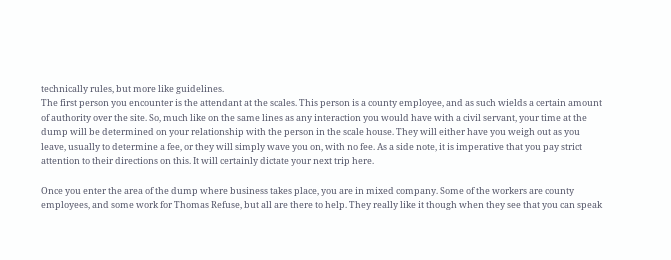technically rules, but more like guidelines.
The first person you encounter is the attendant at the scales. This person is a county employee, and as such wields a certain amount of authority over the site. So, much like on the same lines as any interaction you would have with a civil servant, your time at the dump will be determined on your relationship with the person in the scale house. They will either have you weigh out as you leave, usually to determine a fee, or they will simply wave you on, with no fee. As a side note, it is imperative that you pay strict attention to their directions on this. It will certainly dictate your next trip here.

Once you enter the area of the dump where business takes place, you are in mixed company. Some of the workers are county employees, and some work for Thomas Refuse, but all are there to help. They really like it though when they see that you can speak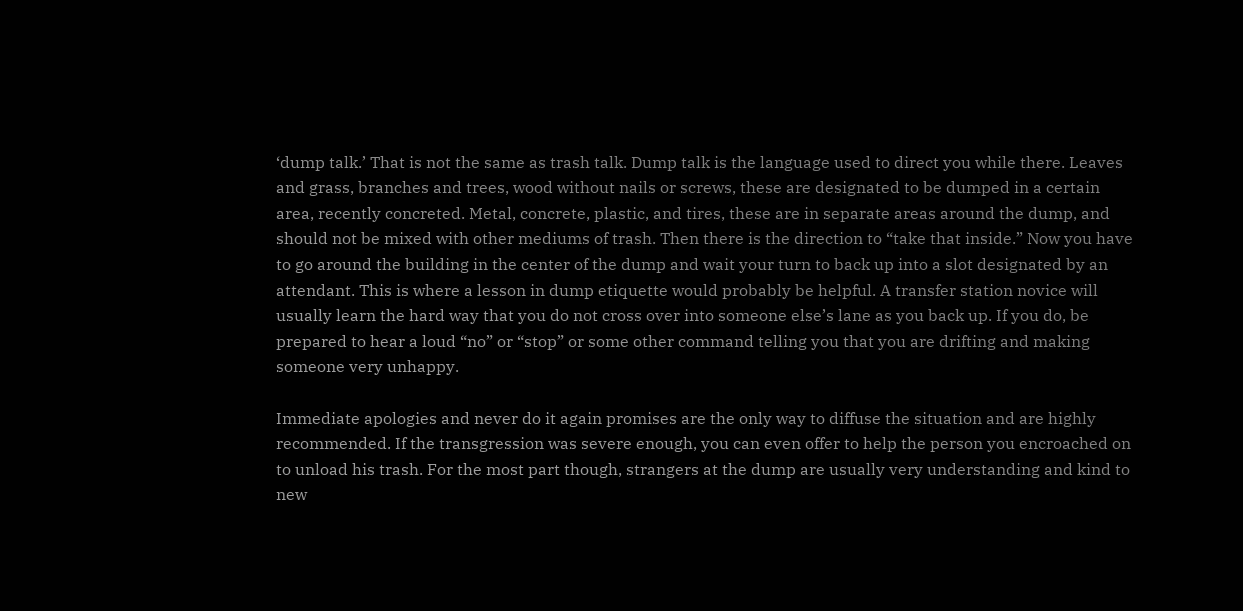‘dump talk.’ That is not the same as trash talk. Dump talk is the language used to direct you while there. Leaves and grass, branches and trees, wood without nails or screws, these are designated to be dumped in a certain area, recently concreted. Metal, concrete, plastic, and tires, these are in separate areas around the dump, and should not be mixed with other mediums of trash. Then there is the direction to “take that inside.” Now you have to go around the building in the center of the dump and wait your turn to back up into a slot designated by an attendant. This is where a lesson in dump etiquette would probably be helpful. A transfer station novice will usually learn the hard way that you do not cross over into someone else’s lane as you back up. If you do, be prepared to hear a loud “no” or “stop” or some other command telling you that you are drifting and making someone very unhappy.

Immediate apologies and never do it again promises are the only way to diffuse the situation and are highly recommended. If the transgression was severe enough, you can even offer to help the person you encroached on to unload his trash. For the most part though, strangers at the dump are usually very understanding and kind to new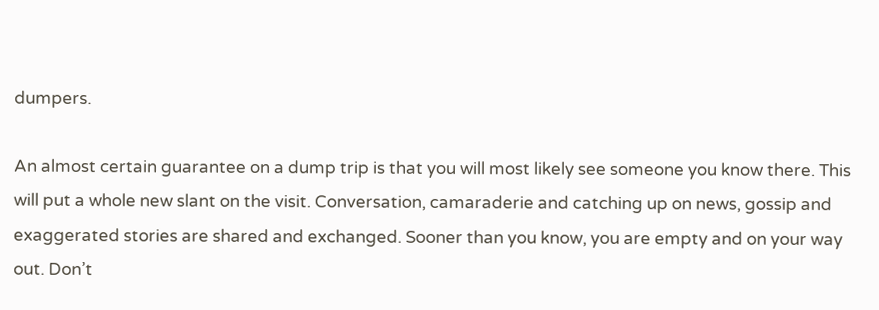dumpers.

An almost certain guarantee on a dump trip is that you will most likely see someone you know there. This will put a whole new slant on the visit. Conversation, camaraderie and catching up on news, gossip and exaggerated stories are shared and exchanged. Sooner than you know, you are empty and on your way out. Don’t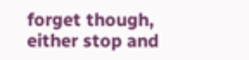forget though, either stop and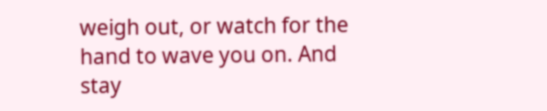weigh out, or watch for the hand to wave you on. And stay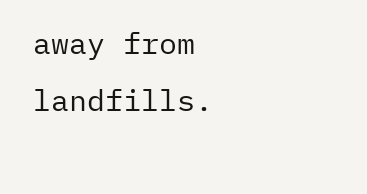away from landfills.